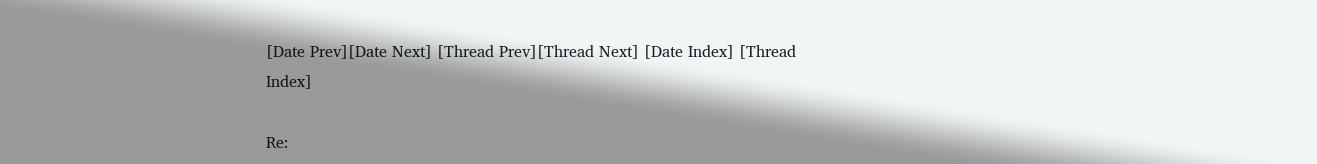[Date Prev][Date Next] [Thread Prev][Thread Next] [Date Index] [Thread Index]

Re: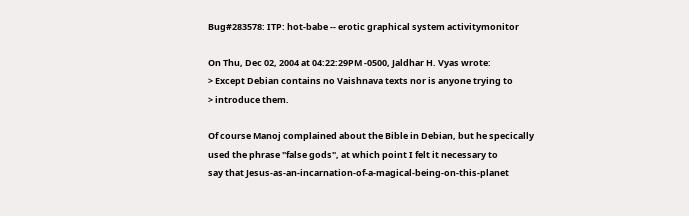Bug#283578: ITP: hot-babe -- erotic graphical system activitymonitor

On Thu, Dec 02, 2004 at 04:22:29PM -0500, Jaldhar H. Vyas wrote:
> Except Debian contains no Vaishnava texts nor is anyone trying to
> introduce them.

Of course Manoj complained about the Bible in Debian, but he specically
used the phrase "false gods", at which point I felt it necessary to
say that Jesus-as-an-incarnation-of-a-magical-being-on-this-planet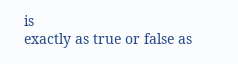is
exactly as true or false as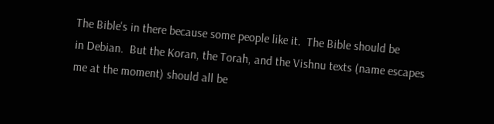The Bible's in there because some people like it.  The Bible should be
in Debian.  But the Koran, the Torah, and the Vishnu texts (name escapes
me at the moment) should all be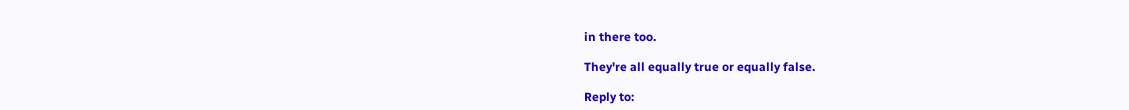in there too.

They're all equally true or equally false.

Reply to: